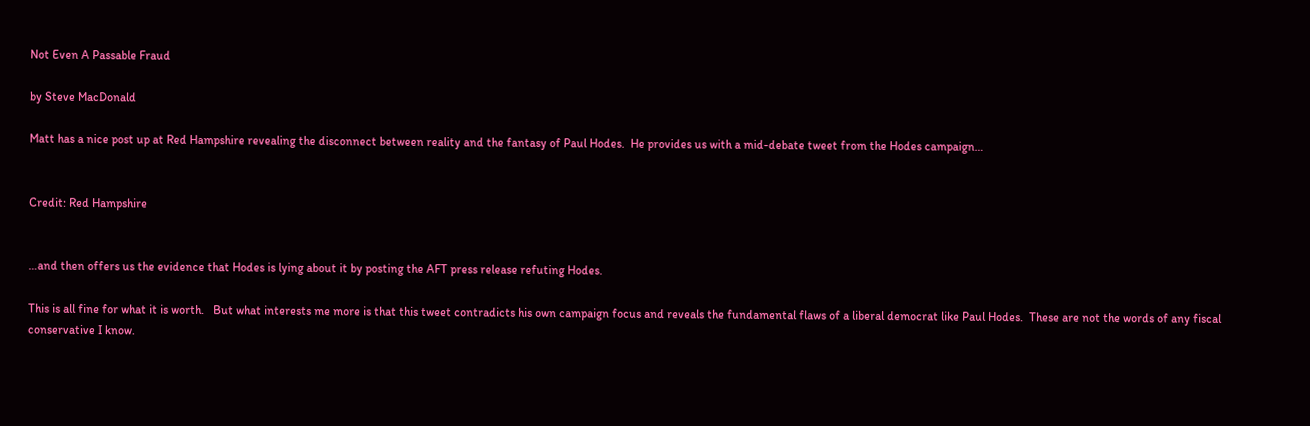Not Even A Passable Fraud

by Steve MacDonald

Matt has a nice post up at Red Hampshire revealing the disconnect between reality and the fantasy of Paul Hodes.  He provides us with a mid-debate tweet from the Hodes campaign…


Credit: Red Hampshire


…and then offers us the evidence that Hodes is lying about it by posting the AFT press release refuting Hodes.

This is all fine for what it is worth.   But what interests me more is that this tweet contradicts his own campaign focus and reveals the fundamental flaws of a liberal democrat like Paul Hodes.  These are not the words of any fiscal conservative I know.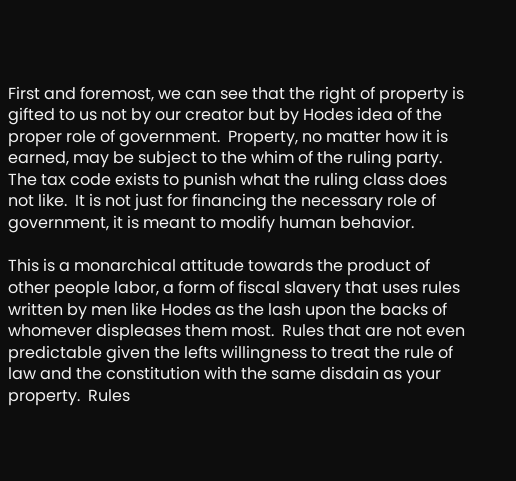First and foremost, we can see that the right of property is gifted to us not by our creator but by Hodes idea of the proper role of government.  Property, no matter how it is earned, may be subject to the whim of the ruling party.  The tax code exists to punish what the ruling class does not like.  It is not just for financing the necessary role of government, it is meant to modify human behavior.

This is a monarchical attitude towards the product of other people labor, a form of fiscal slavery that uses rules written by men like Hodes as the lash upon the backs of whomever displeases them most.  Rules that are not even predictable given the lefts willingness to treat the rule of law and the constitution with the same disdain as your property.  Rules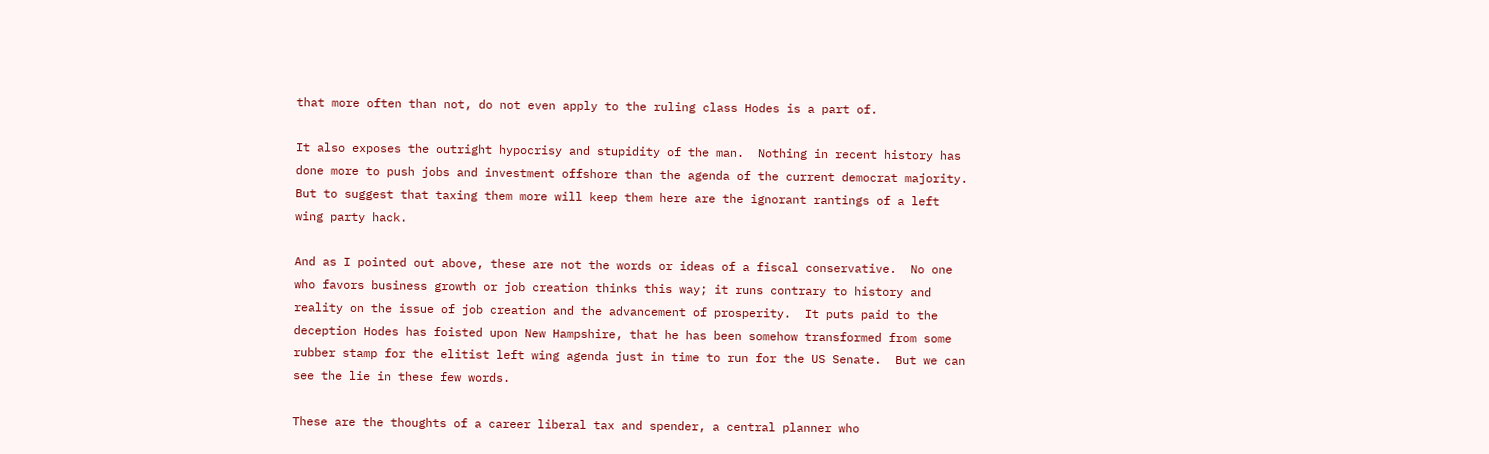that more often than not, do not even apply to the ruling class Hodes is a part of.

It also exposes the outright hypocrisy and stupidity of the man.  Nothing in recent history has done more to push jobs and investment offshore than the agenda of the current democrat majority.  But to suggest that taxing them more will keep them here are the ignorant rantings of a left wing party hack.

And as I pointed out above, these are not the words or ideas of a fiscal conservative.  No one who favors business growth or job creation thinks this way; it runs contrary to history and reality on the issue of job creation and the advancement of prosperity.  It puts paid to the deception Hodes has foisted upon New Hampshire, that he has been somehow transformed from some rubber stamp for the elitist left wing agenda just in time to run for the US Senate.  But we can see the lie in these few words.

These are the thoughts of a career liberal tax and spender, a central planner who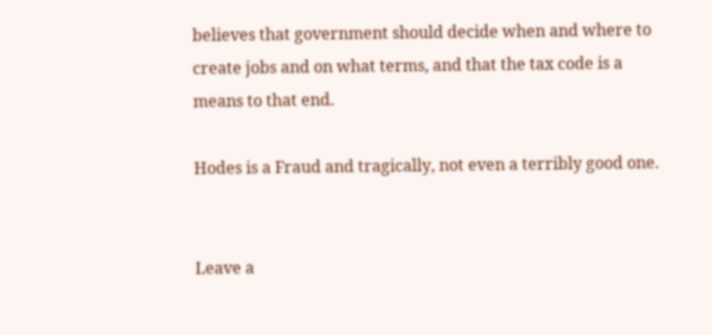believes that government should decide when and where to create jobs and on what terms, and that the tax code is a means to that end.

Hodes is a Fraud and tragically, not even a terribly good one.


Leave a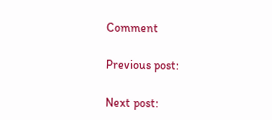Comment

Previous post:

Next post: